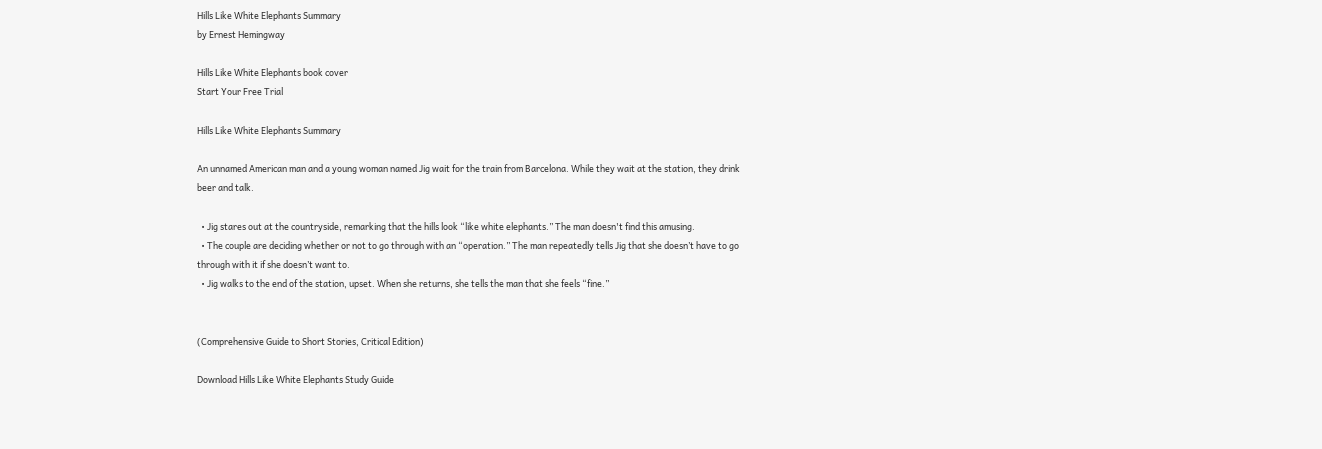Hills Like White Elephants Summary
by Ernest Hemingway

Hills Like White Elephants book cover
Start Your Free Trial

Hills Like White Elephants Summary

An unnamed American man and a young woman named Jig wait for the train from Barcelona. While they wait at the station, they drink beer and talk.

  • Jig stares out at the countryside, remarking that the hills look “like white elephants.” The man doesn't find this amusing.
  • The couple are deciding whether or not to go through with an “operation.” The man repeatedly tells Jig that she doesn’t have to go through with it if she doesn’t want to.
  • Jig walks to the end of the station, upset. When she returns, she tells the man that she feels “fine.”


(Comprehensive Guide to Short Stories, Critical Edition)

Download Hills Like White Elephants Study Guide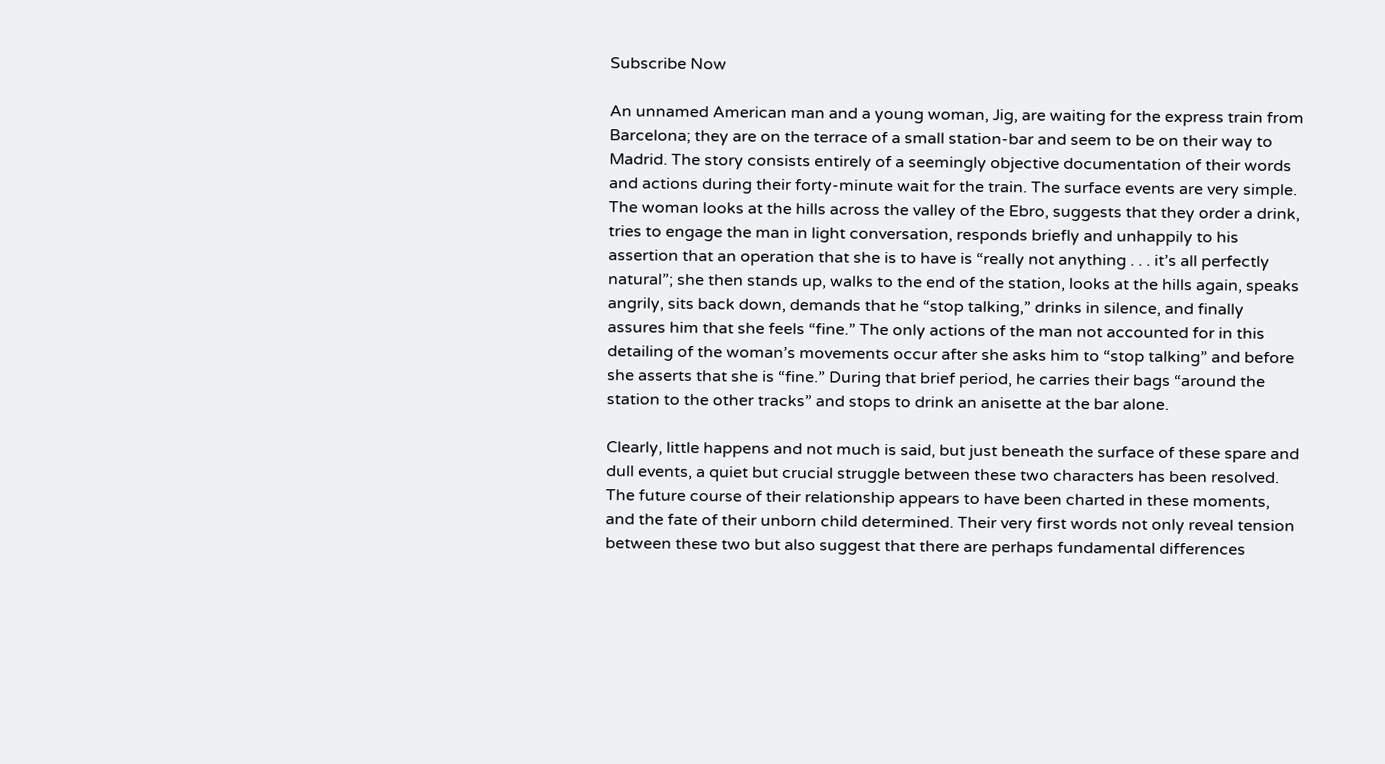Subscribe Now

An unnamed American man and a young woman, Jig, are waiting for the express train from Barcelona; they are on the terrace of a small station-bar and seem to be on their way to Madrid. The story consists entirely of a seemingly objective documentation of their words and actions during their forty-minute wait for the train. The surface events are very simple. The woman looks at the hills across the valley of the Ebro, suggests that they order a drink, tries to engage the man in light conversation, responds briefly and unhappily to his assertion that an operation that she is to have is “really not anything . . . it’s all perfectly natural”; she then stands up, walks to the end of the station, looks at the hills again, speaks angrily, sits back down, demands that he “stop talking,” drinks in silence, and finally assures him that she feels “fine.” The only actions of the man not accounted for in this detailing of the woman’s movements occur after she asks him to “stop talking” and before she asserts that she is “fine.” During that brief period, he carries their bags “around the station to the other tracks” and stops to drink an anisette at the bar alone.

Clearly, little happens and not much is said, but just beneath the surface of these spare and dull events, a quiet but crucial struggle between these two characters has been resolved. The future course of their relationship appears to have been charted in these moments, and the fate of their unborn child determined. Their very first words not only reveal tension between these two but also suggest that there are perhaps fundamental differences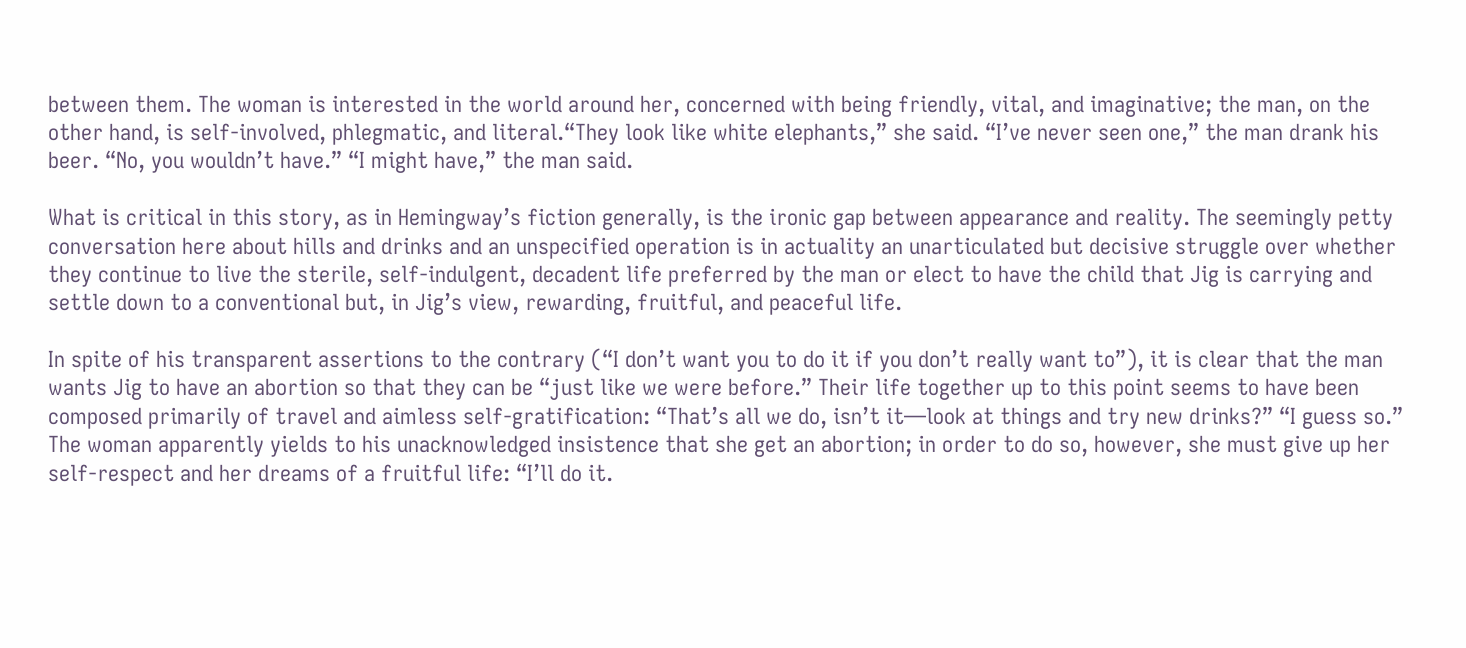between them. The woman is interested in the world around her, concerned with being friendly, vital, and imaginative; the man, on the other hand, is self-involved, phlegmatic, and literal.“They look like white elephants,” she said. “I’ve never seen one,” the man drank his beer. “No, you wouldn’t have.” “I might have,” the man said.

What is critical in this story, as in Hemingway’s fiction generally, is the ironic gap between appearance and reality. The seemingly petty conversation here about hills and drinks and an unspecified operation is in actuality an unarticulated but decisive struggle over whether they continue to live the sterile, self-indulgent, decadent life preferred by the man or elect to have the child that Jig is carrying and settle down to a conventional but, in Jig’s view, rewarding, fruitful, and peaceful life.

In spite of his transparent assertions to the contrary (“I don’t want you to do it if you don’t really want to”), it is clear that the man wants Jig to have an abortion so that they can be “just like we were before.” Their life together up to this point seems to have been composed primarily of travel and aimless self-gratification: “That’s all we do, isn’t it—look at things and try new drinks?” “I guess so.” The woman apparently yields to his unacknowledged insistence that she get an abortion; in order to do so, however, she must give up her self-respect and her dreams of a fruitful life: “I’ll do it.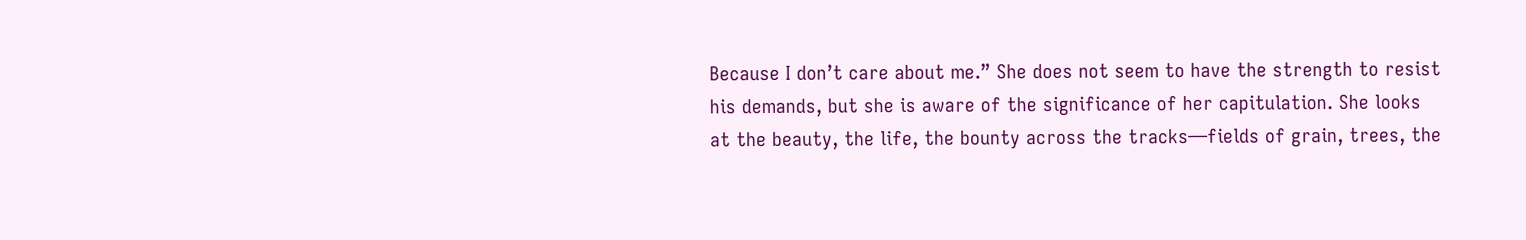Because I don’t care about me.” She does not seem to have the strength to resist his demands, but she is aware of the significance of her capitulation. She looks at the beauty, the life, the bounty across the tracks—fields of grain, trees, the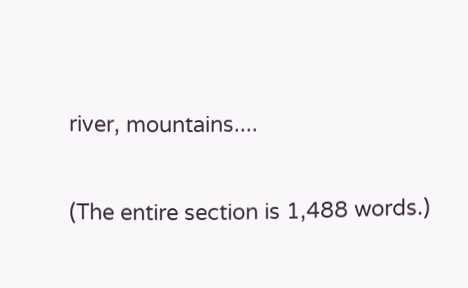river, mountains....

(The entire section is 1,488 words.)